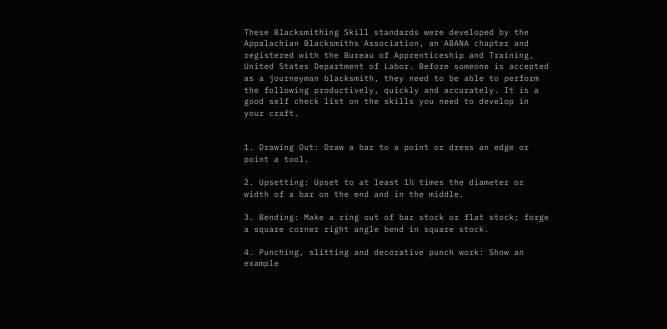These Blacksmithing Skill standards were developed by the Appalachian Blacksmiths Association, an ABANA chapter and registered with the Bureau of Apprenticeship and Training, United States Department of Labor. Before someone is accepted as a journeyman blacksmith, they need to be able to perform the following productively, quickly and accurately. It is a good self check list on the skills you need to develop in your craft.


1. Drawing Out: Draw a bar to a point or dress an edge or point a tool.

2. Upsetting: Upset to at least 1½ times the diameter or width of a bar on the end and in the middle.

3. Bending: Make a ring out of bar stock or flat stock; forge a square corner right angle bend in square stock.

4. Punching, slitting and decorative punch work: Show an example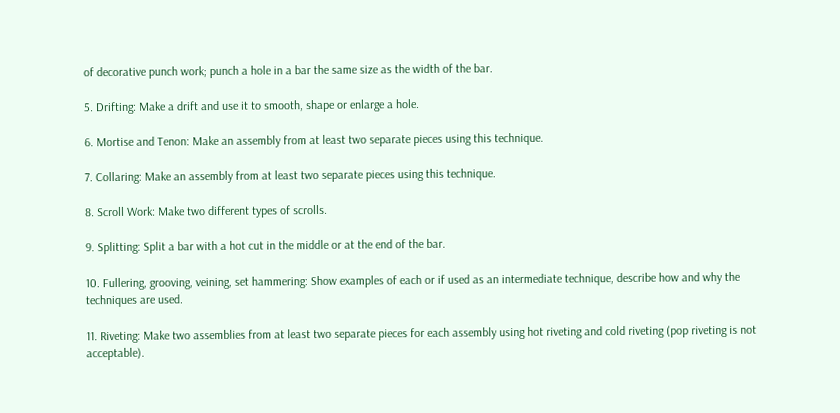of decorative punch work; punch a hole in a bar the same size as the width of the bar.

5. Drifting: Make a drift and use it to smooth, shape or enlarge a hole.

6. Mortise and Tenon: Make an assembly from at least two separate pieces using this technique.

7. Collaring: Make an assembly from at least two separate pieces using this technique.

8. Scroll Work: Make two different types of scrolls.

9. Splitting: Split a bar with a hot cut in the middle or at the end of the bar.

10. Fullering, grooving, veining, set hammering: Show examples of each or if used as an intermediate technique, describe how and why the techniques are used.

11. Riveting: Make two assemblies from at least two separate pieces for each assembly using hot riveting and cold riveting (pop riveting is not acceptable).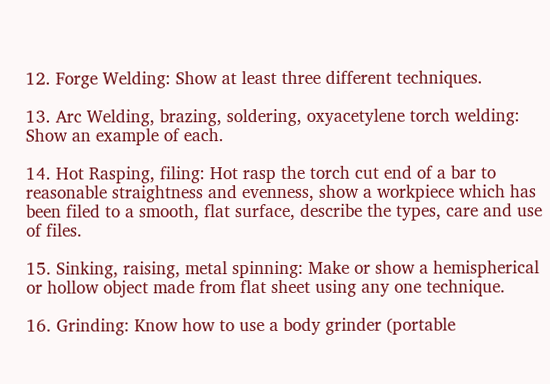12. Forge Welding: Show at least three different techniques.

13. Arc Welding, brazing, soldering, oxyacetylene torch welding: Show an example of each.

14. Hot Rasping, filing: Hot rasp the torch cut end of a bar to reasonable straightness and evenness, show a workpiece which has been filed to a smooth, flat surface, describe the types, care and use of files.

15. Sinking, raising, metal spinning: Make or show a hemispherical or hollow object made from flat sheet using any one technique.

16. Grinding: Know how to use a body grinder (portable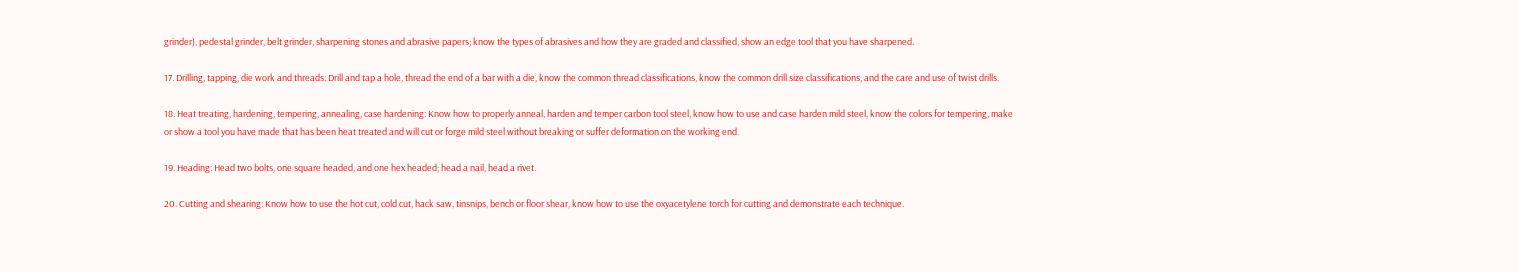grinder), pedestal grinder, belt grinder, sharpening stones and abrasive papers; know the types of abrasives and how they are graded and classified, show an edge tool that you have sharpened.

17. Drilling, tapping, die work and threads: Drill and tap a hole, thread the end of a bar with a die, know the common thread classifications, know the common drill size classifications, and the care and use of twist drills.

18. Heat treating, hardening, tempering, annealing, case hardening: Know how to properly anneal, harden and temper carbon tool steel, know how to use and case harden mild steel, know the colors for tempering, make or show a tool you have made that has been heat treated and will cut or forge mild steel without breaking or suffer deformation on the working end.

19. Heading: Head two bolts, one square headed, and one hex headed; head a nail, head a rivet.

20. Cutting and shearing: Know how to use the hot cut, cold cut, hack saw, tinsnips, bench or floor shear, know how to use the oxyacetylene torch for cutting and demonstrate each technique.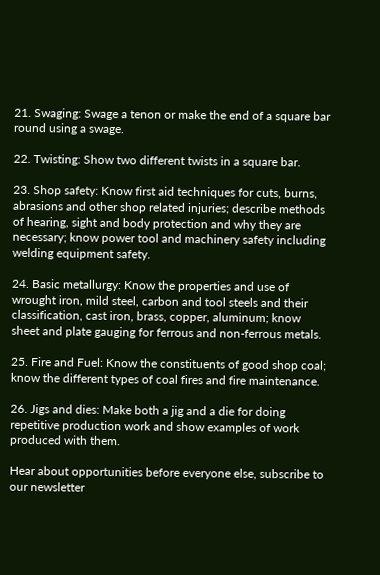21. Swaging: Swage a tenon or make the end of a square bar round using a swage.

22. Twisting: Show two different twists in a square bar.

23. Shop safety: Know first aid techniques for cuts, burns, abrasions and other shop related injuries; describe methods of hearing, sight and body protection and why they are necessary; know power tool and machinery safety including welding equipment safety.

24. Basic metallurgy: Know the properties and use of wrought iron, mild steel, carbon and tool steels and their classification, cast iron, brass, copper, aluminum; know sheet and plate gauging for ferrous and non-ferrous metals.

25. Fire and Fuel: Know the constituents of good shop coal; know the different types of coal fires and fire maintenance.

26. Jigs and dies: Make both a jig and a die for doing repetitive production work and show examples of work produced with them.

Hear about opportunities before everyone else, subscribe to our newsletter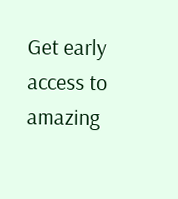Get early access to amazing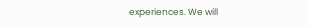experiences. We will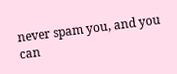never spam you, and you can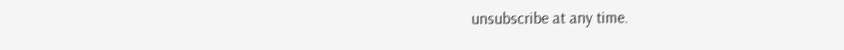unsubscribe at any time.